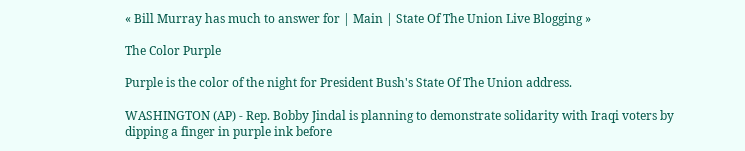« Bill Murray has much to answer for | Main | State Of The Union Live Blogging »

The Color Purple

Purple is the color of the night for President Bush's State Of The Union address.

WASHINGTON (AP) - Rep. Bobby Jindal is planning to demonstrate solidarity with Iraqi voters by dipping a finger in purple ink before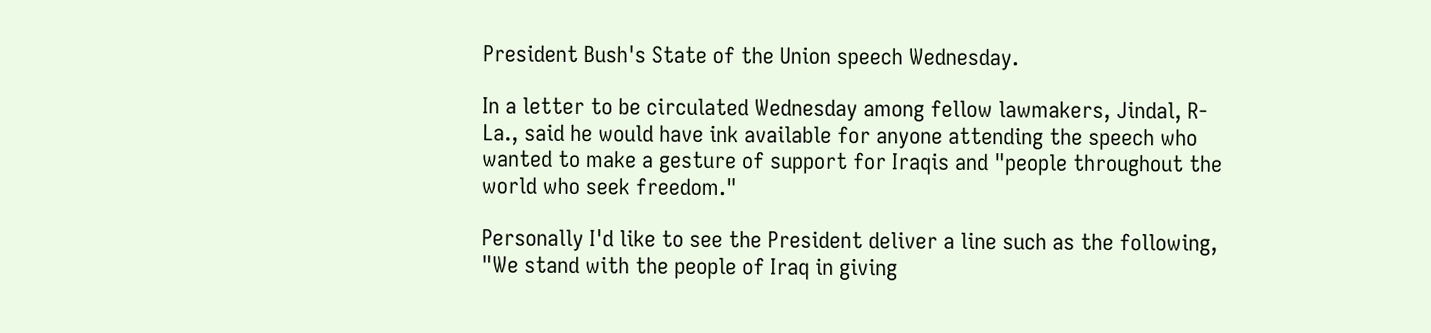President Bush's State of the Union speech Wednesday.

In a letter to be circulated Wednesday among fellow lawmakers, Jindal, R-La., said he would have ink available for anyone attending the speech who wanted to make a gesture of support for Iraqis and "people throughout the world who seek freedom."

Personally I'd like to see the President deliver a line such as the following, "We stand with the people of Iraq in giving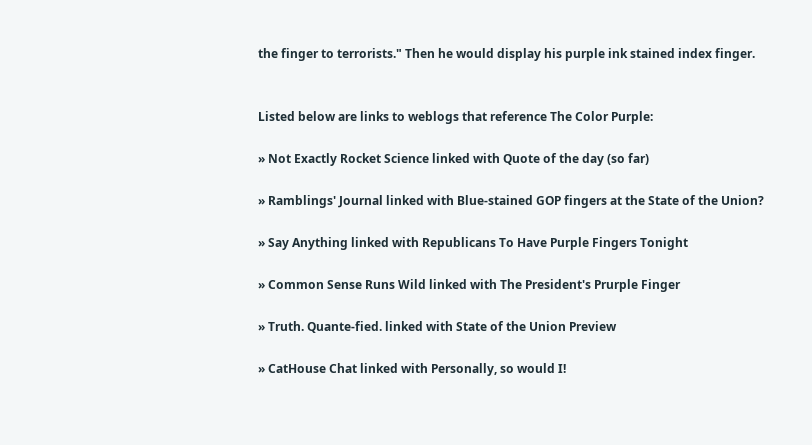the finger to terrorists." Then he would display his purple ink stained index finger.


Listed below are links to weblogs that reference The Color Purple:

» Not Exactly Rocket Science linked with Quote of the day (so far)

» Ramblings' Journal linked with Blue-stained GOP fingers at the State of the Union?

» Say Anything linked with Republicans To Have Purple Fingers Tonight

» Common Sense Runs Wild linked with The President's Prurple Finger

» Truth. Quante-fied. linked with State of the Union Preview

» CatHouse Chat linked with Personally, so would I!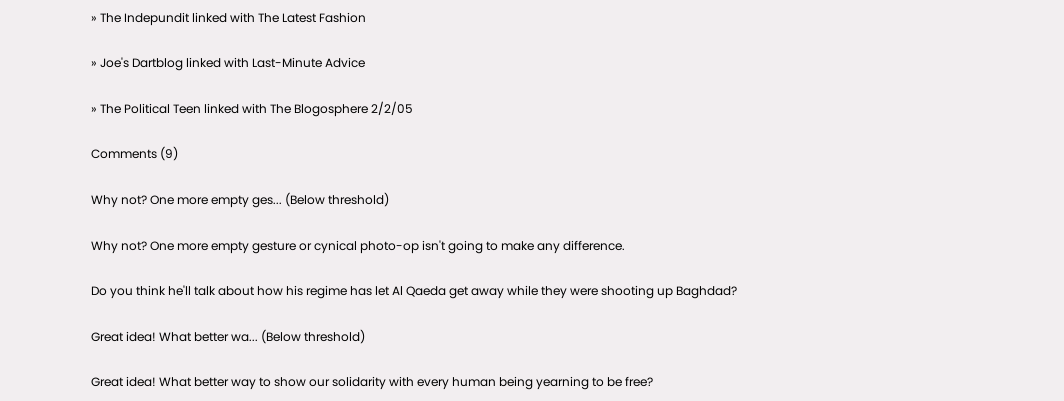» The Indepundit linked with The Latest Fashion

» Joe's Dartblog linked with Last-Minute Advice

» The Political Teen linked with The Blogosphere 2/2/05

Comments (9)

Why not? One more empty ges... (Below threshold)

Why not? One more empty gesture or cynical photo-op isn't going to make any difference.

Do you think he'll talk about how his regime has let Al Qaeda get away while they were shooting up Baghdad?

Great idea! What better wa... (Below threshold)

Great idea! What better way to show our solidarity with every human being yearning to be free?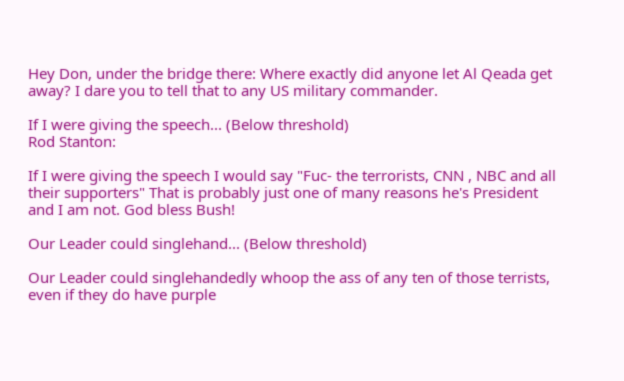Hey Don, under the bridge there: Where exactly did anyone let Al Qeada get away? I dare you to tell that to any US military commander.

If I were giving the speech... (Below threshold)
Rod Stanton:

If I were giving the speech I would say "Fuc- the terrorists, CNN , NBC and all their supporters" That is probably just one of many reasons he's President and I am not. God bless Bush!

Our Leader could singlehand... (Below threshold)

Our Leader could singlehandedly whoop the ass of any ten of those terrists, even if they do have purple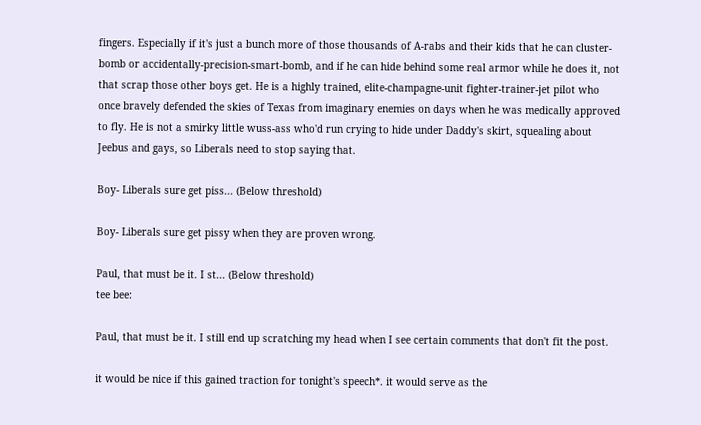fingers. Especially if it's just a bunch more of those thousands of A-rabs and their kids that he can cluster-bomb or accidentally-precision-smart-bomb, and if he can hide behind some real armor while he does it, not that scrap those other boys get. He is a highly trained, elite-champagne-unit fighter-trainer-jet pilot who once bravely defended the skies of Texas from imaginary enemies on days when he was medically approved to fly. He is not a smirky little wuss-ass who'd run crying to hide under Daddy's skirt, squealing about Jeebus and gays, so Liberals need to stop saying that.

Boy- Liberals sure get piss... (Below threshold)

Boy- Liberals sure get pissy when they are proven wrong.

Paul, that must be it. I st... (Below threshold)
tee bee:

Paul, that must be it. I still end up scratching my head when I see certain comments that don't fit the post.

it would be nice if this gained traction for tonight's speech*. it would serve as the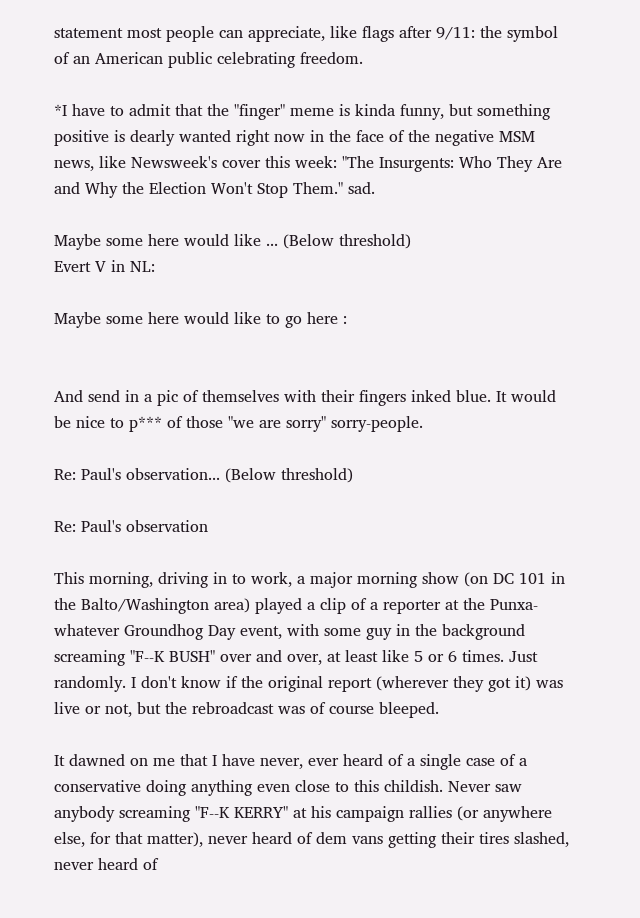statement most people can appreciate, like flags after 9/11: the symbol of an American public celebrating freedom.

*I have to admit that the "finger" meme is kinda funny, but something positive is dearly wanted right now in the face of the negative MSM news, like Newsweek's cover this week: "The Insurgents: Who They Are and Why the Election Won't Stop Them." sad.

Maybe some here would like ... (Below threshold)
Evert V in NL:

Maybe some here would like to go here :


And send in a pic of themselves with their fingers inked blue. It would be nice to p*** of those "we are sorry" sorry-people.

Re: Paul's observation... (Below threshold)

Re: Paul's observation

This morning, driving in to work, a major morning show (on DC 101 in the Balto/Washington area) played a clip of a reporter at the Punxa-whatever Groundhog Day event, with some guy in the background screaming "F--K BUSH" over and over, at least like 5 or 6 times. Just randomly. I don't know if the original report (wherever they got it) was live or not, but the rebroadcast was of course bleeped.

It dawned on me that I have never, ever heard of a single case of a conservative doing anything even close to this childish. Never saw anybody screaming "F--K KERRY" at his campaign rallies (or anywhere else, for that matter), never heard of dem vans getting their tires slashed, never heard of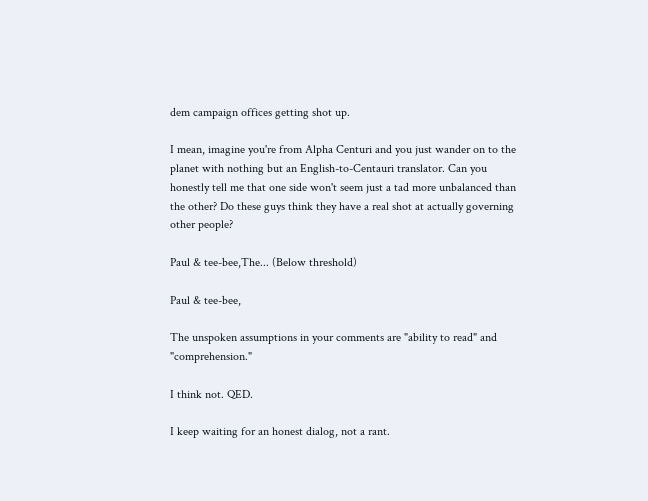dem campaign offices getting shot up.

I mean, imagine you're from Alpha Centuri and you just wander on to the planet with nothing but an English-to-Centauri translator. Can you honestly tell me that one side won't seem just a tad more unbalanced than the other? Do these guys think they have a real shot at actually governing other people?

Paul & tee-bee,The... (Below threshold)

Paul & tee-bee,

The unspoken assumptions in your comments are "ability to read" and "comprehension."

I think not. QED.

I keep waiting for an honest dialog, not a rant.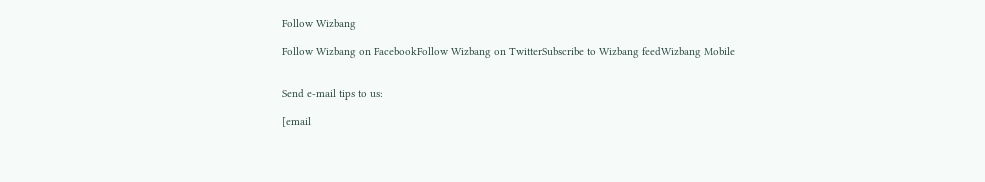Follow Wizbang

Follow Wizbang on FacebookFollow Wizbang on TwitterSubscribe to Wizbang feedWizbang Mobile


Send e-mail tips to us:

[email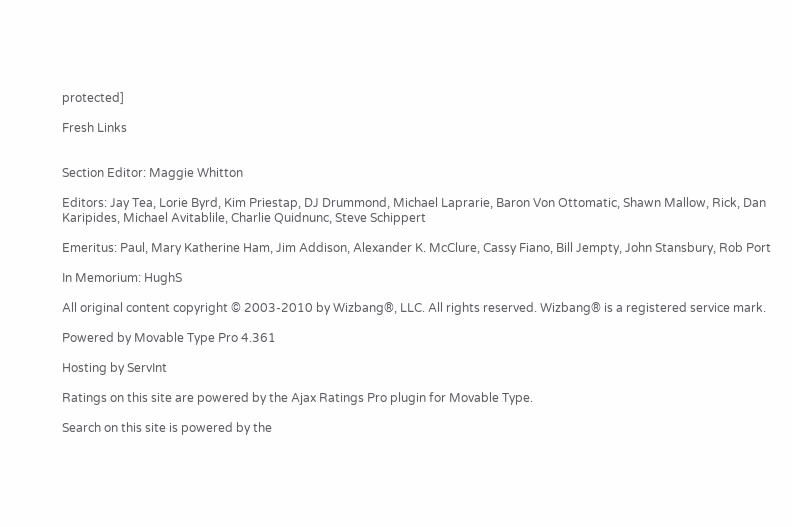protected]

Fresh Links


Section Editor: Maggie Whitton

Editors: Jay Tea, Lorie Byrd, Kim Priestap, DJ Drummond, Michael Laprarie, Baron Von Ottomatic, Shawn Mallow, Rick, Dan Karipides, Michael Avitablile, Charlie Quidnunc, Steve Schippert

Emeritus: Paul, Mary Katherine Ham, Jim Addison, Alexander K. McClure, Cassy Fiano, Bill Jempty, John Stansbury, Rob Port

In Memorium: HughS

All original content copyright © 2003-2010 by Wizbang®, LLC. All rights reserved. Wizbang® is a registered service mark.

Powered by Movable Type Pro 4.361

Hosting by ServInt

Ratings on this site are powered by the Ajax Ratings Pro plugin for Movable Type.

Search on this site is powered by the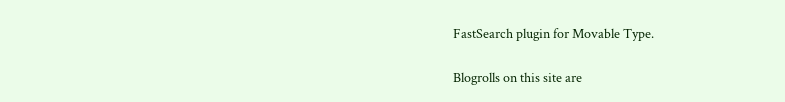FastSearch plugin for Movable Type.

Blogrolls on this site are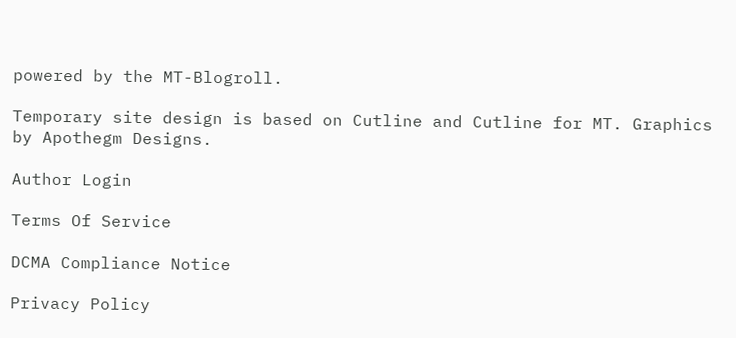powered by the MT-Blogroll.

Temporary site design is based on Cutline and Cutline for MT. Graphics by Apothegm Designs.

Author Login

Terms Of Service

DCMA Compliance Notice

Privacy Policy